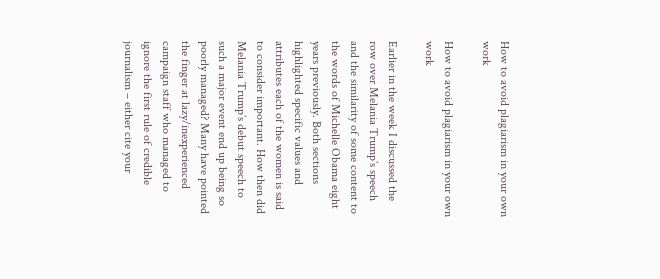How to avoid plagiarism in your own work

How to avoid plagiarism in your own work

Earlier in the week I discussed the row over Melania Trump’s speech and the similarity of some content to the words of Michelle Obama eight years previously. Both sections highlighted specific values and attributes each of the women is said to consider important. How then did Melania Trump’s debut speech to such a major event end up being so poorly managed? Many have pointed the finger at lazy/inexperienced campaign staff who managed to ignore the first rule of credible journalism – either cite your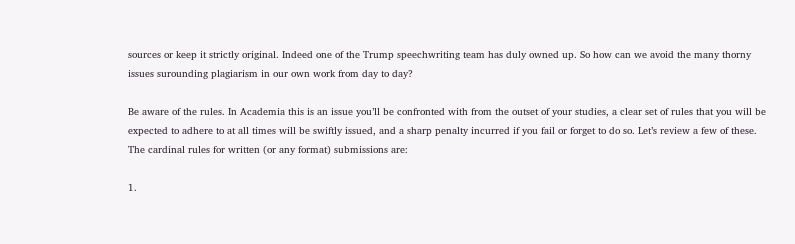sources or keep it strictly original. Indeed one of the Trump speechwriting team has duly owned up. So how can we avoid the many thorny issues surounding plagiarism in our own work from day to day?

Be aware of the rules. In Academia this is an issue you’ll be confronted with from the outset of your studies, a clear set of rules that you will be expected to adhere to at all times will be swiftly issued, and a sharp penalty incurred if you fail or forget to do so. Let’s review a few of these. The cardinal rules for written (or any format) submissions are:

1.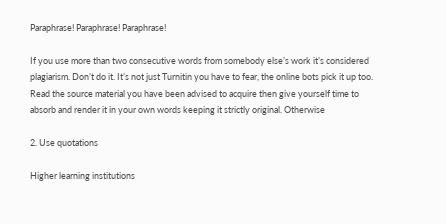Paraphrase! Paraphrase! Paraphrase!

If you use more than two consecutive words from somebody else’s work it’s considered plagiarism. Don’t do it. It’s not just Turnitin you have to fear, the online bots pick it up too. Read the source material you have been advised to acquire then give yourself time to absorb and render it in your own words keeping it strictly original. Otherwise

2. Use quotations

Higher learning institutions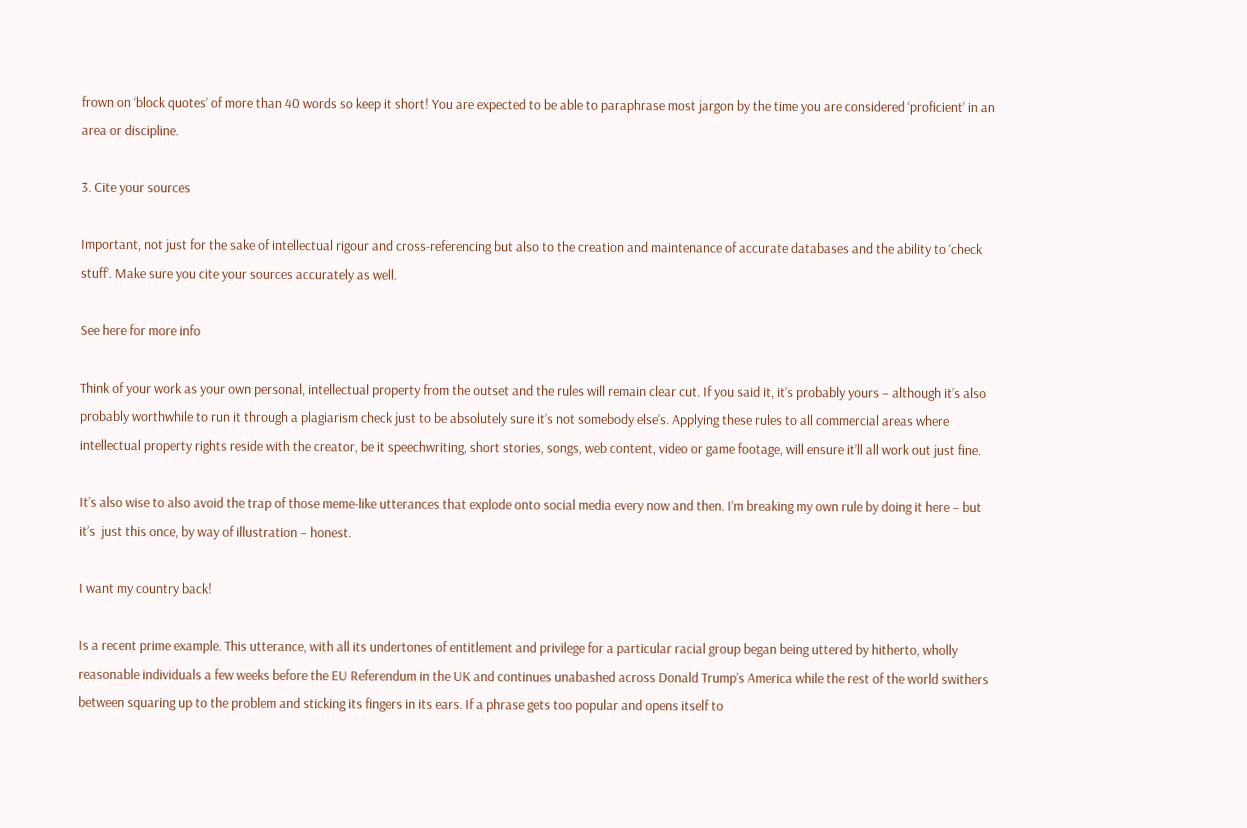frown on ‘block quotes’ of more than 40 words so keep it short! You are expected to be able to paraphrase most jargon by the time you are considered ‘proficient’ in an area or discipline.

3. Cite your sources

Important, not just for the sake of intellectual rigour and cross-referencing but also to the creation and maintenance of accurate databases and the ability to ‘check stuff’. Make sure you cite your sources accurately as well.

See here for more info

Think of your work as your own personal, intellectual property from the outset and the rules will remain clear cut. If you said it, it’s probably yours – although it’s also probably worthwhile to run it through a plagiarism check just to be absolutely sure it’s not somebody else’s. Applying these rules to all commercial areas where intellectual property rights reside with the creator, be it speechwriting, short stories, songs, web content, video or game footage, will ensure it’ll all work out just fine.

It’s also wise to also avoid the trap of those meme-like utterances that explode onto social media every now and then. I’m breaking my own rule by doing it here – but it’s  just this once, by way of illustration – honest.

I want my country back!

Is a recent prime example. This utterance, with all its undertones of entitlement and privilege for a particular racial group began being uttered by hitherto, wholly reasonable individuals a few weeks before the EU Referendum in the UK and continues unabashed across Donald Trump’s America while the rest of the world swithers between squaring up to the problem and sticking its fingers in its ears. If a phrase gets too popular and opens itself to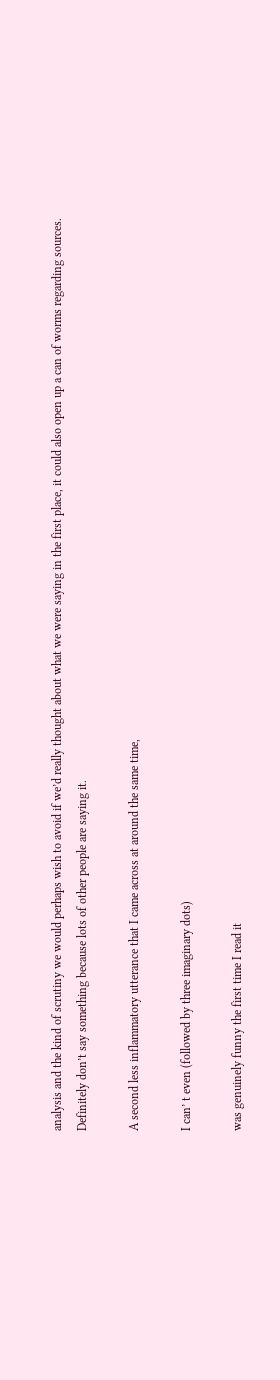analysis and the kind of scrutiny we would perhaps wish to avoid if we’d really thought about what we were saying in the first place, it could also open up a can of worms regarding sources. Definitely don’t say something because lots of other people are saying it.

A second less inflammatory utterance that I came across at around the same time,

I can’ t even (followed by three imaginary dots)

was genuinely funny the first time I read it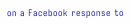on a Facebook response to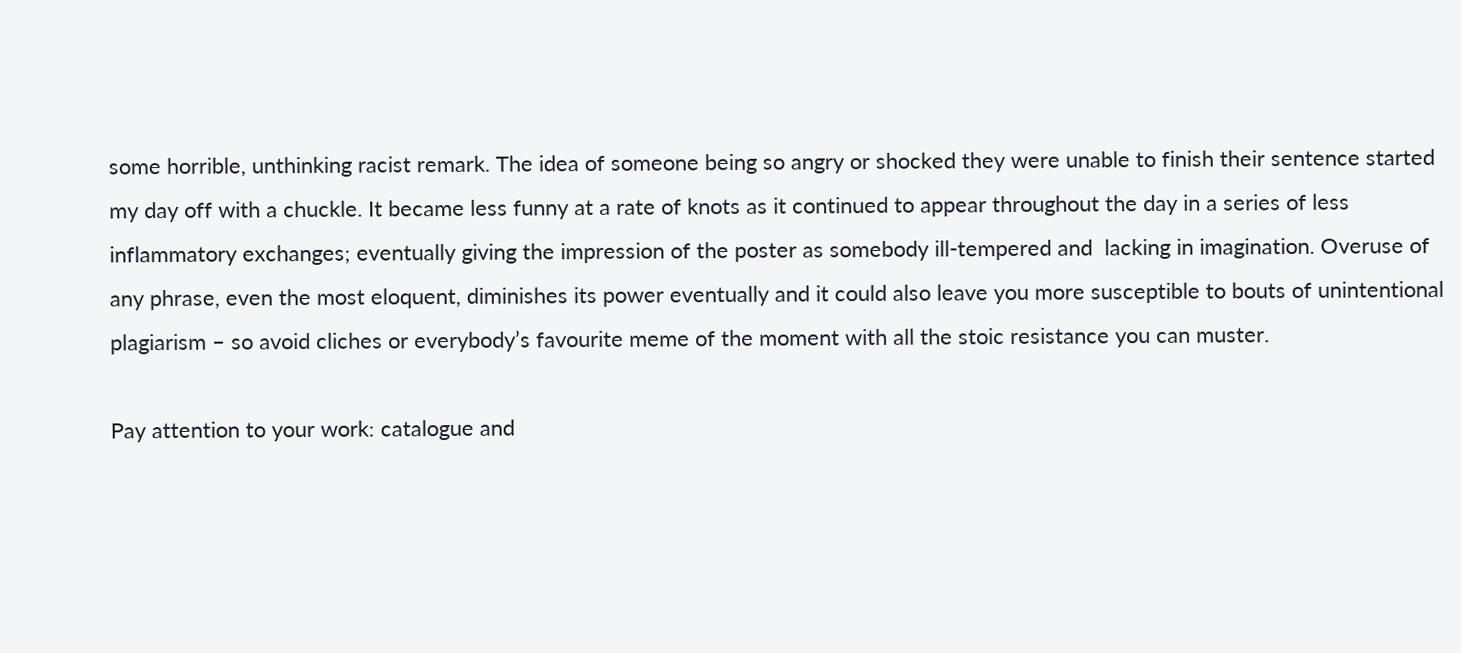some horrible, unthinking racist remark. The idea of someone being so angry or shocked they were unable to finish their sentence started my day off with a chuckle. It became less funny at a rate of knots as it continued to appear throughout the day in a series of less inflammatory exchanges; eventually giving the impression of the poster as somebody ill-tempered and  lacking in imagination. Overuse of any phrase, even the most eloquent, diminishes its power eventually and it could also leave you more susceptible to bouts of unintentional plagiarism – so avoid cliches or everybody’s favourite meme of the moment with all the stoic resistance you can muster.

Pay attention to your work: catalogue and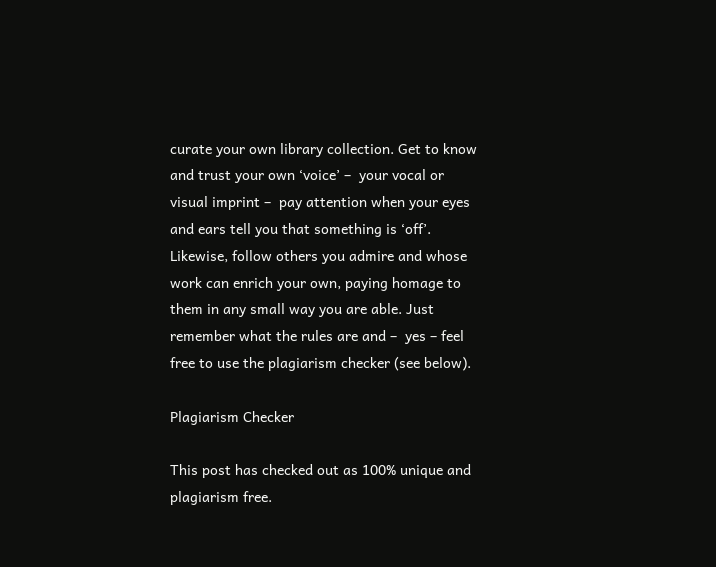curate your own library collection. Get to know and trust your own ‘voice’ –  your vocal or visual imprint –  pay attention when your eyes and ears tell you that something is ‘off’. Likewise, follow others you admire and whose work can enrich your own, paying homage to them in any small way you are able. Just remember what the rules are and –  yes – feel free to use the plagiarism checker (see below).

Plagiarism Checker

This post has checked out as 100% unique and plagiarism free.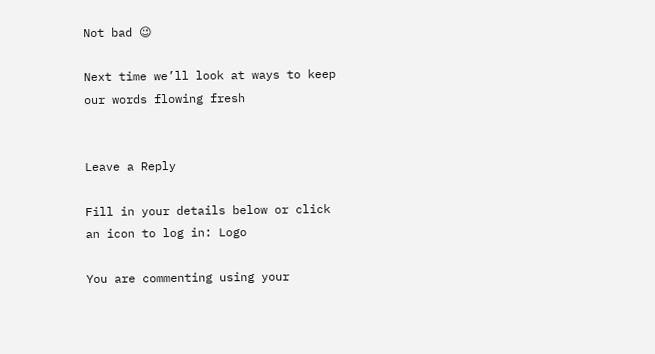Not bad 😉

Next time we’ll look at ways to keep our words flowing fresh


Leave a Reply

Fill in your details below or click an icon to log in: Logo

You are commenting using your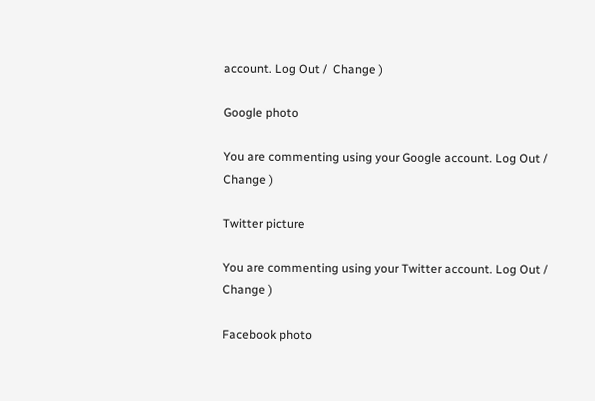account. Log Out /  Change )

Google photo

You are commenting using your Google account. Log Out /  Change )

Twitter picture

You are commenting using your Twitter account. Log Out /  Change )

Facebook photo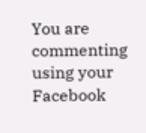You are commenting using your Facebook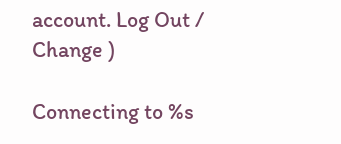account. Log Out /  Change )

Connecting to %s